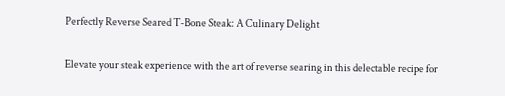Perfectly Reverse Seared T-Bone Steak: A Culinary Delight

Elevate your steak experience with the art of reverse searing in this delectable recipe for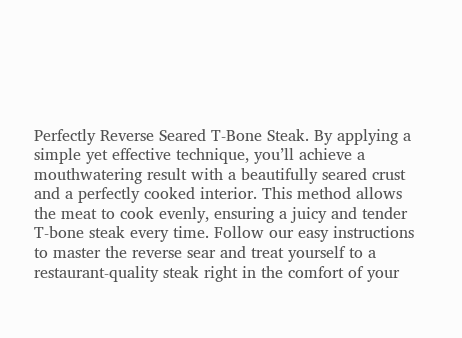Perfectly Reverse Seared T-Bone Steak. By applying a simple yet effective technique, you’ll achieve a mouthwatering result with a beautifully seared crust and a perfectly cooked interior. This method allows the meat to cook evenly, ensuring a juicy and tender T-bone steak every time. Follow our easy instructions to master the reverse sear and treat yourself to a restaurant-quality steak right in the comfort of your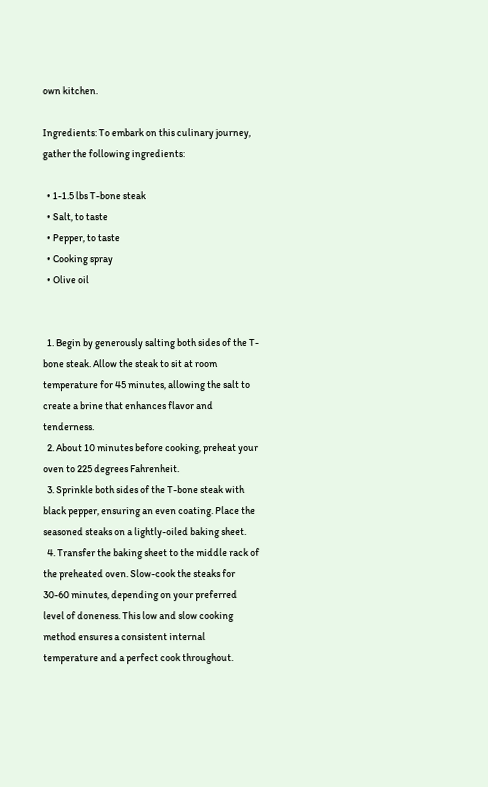own kitchen.

Ingredients: To embark on this culinary journey, gather the following ingredients:

  • 1-1.5 lbs T-bone steak
  • Salt, to taste
  • Pepper, to taste
  • Cooking spray
  • Olive oil


  1. Begin by generously salting both sides of the T-bone steak. Allow the steak to sit at room temperature for 45 minutes, allowing the salt to create a brine that enhances flavor and tenderness.
  2. About 10 minutes before cooking, preheat your oven to 225 degrees Fahrenheit.
  3. Sprinkle both sides of the T-bone steak with black pepper, ensuring an even coating. Place the seasoned steaks on a lightly-oiled baking sheet.
  4. Transfer the baking sheet to the middle rack of the preheated oven. Slow-cook the steaks for 30-60 minutes, depending on your preferred level of doneness. This low and slow cooking method ensures a consistent internal temperature and a perfect cook throughout.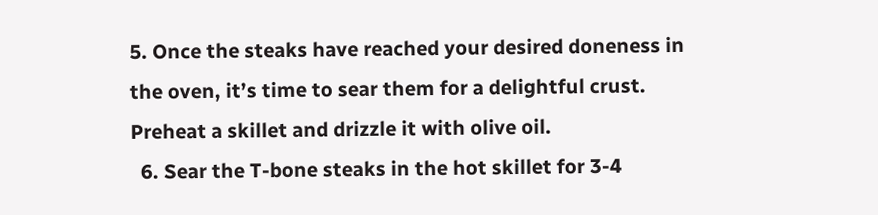5. Once the steaks have reached your desired doneness in the oven, it’s time to sear them for a delightful crust. Preheat a skillet and drizzle it with olive oil.
  6. Sear the T-bone steaks in the hot skillet for 3-4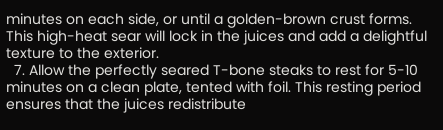minutes on each side, or until a golden-brown crust forms. This high-heat sear will lock in the juices and add a delightful texture to the exterior.
  7. Allow the perfectly seared T-bone steaks to rest for 5-10 minutes on a clean plate, tented with foil. This resting period ensures that the juices redistribute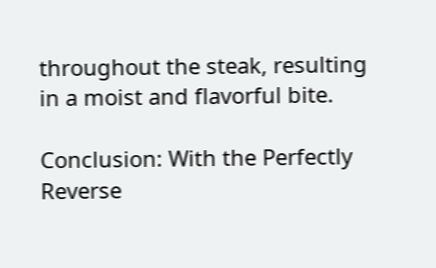throughout the steak, resulting in a moist and flavorful bite.

Conclusion: With the Perfectly Reverse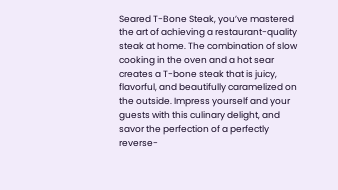Seared T-Bone Steak, you’ve mastered the art of achieving a restaurant-quality steak at home. The combination of slow cooking in the oven and a hot sear creates a T-bone steak that is juicy, flavorful, and beautifully caramelized on the outside. Impress yourself and your guests with this culinary delight, and savor the perfection of a perfectly reverse-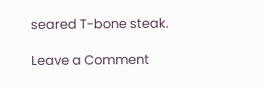seared T-bone steak.

Leave a Comment